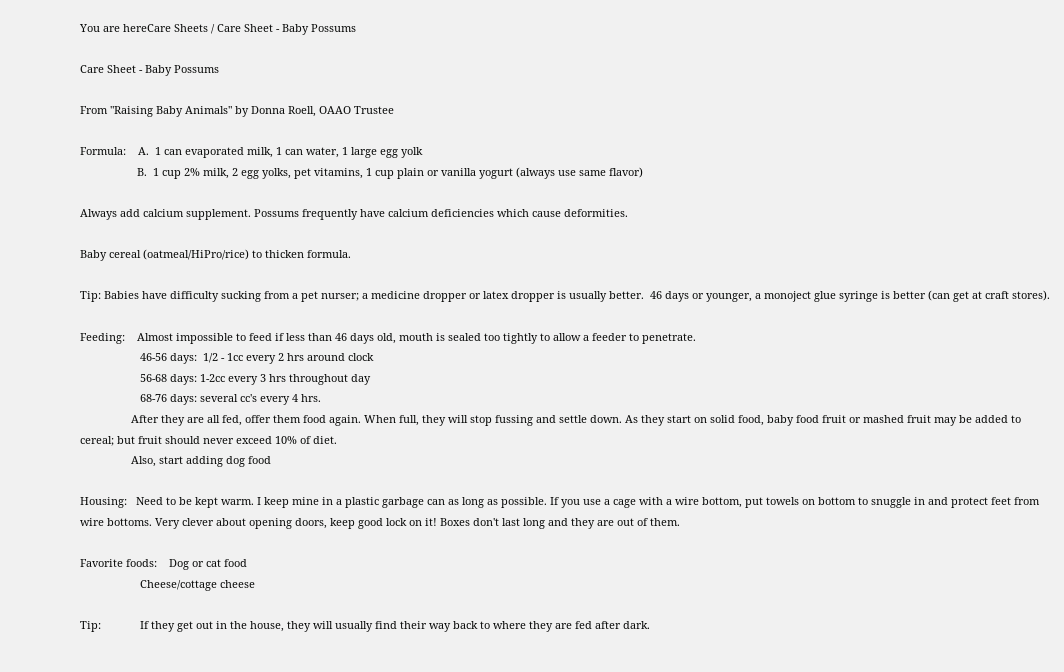You are hereCare Sheets / Care Sheet - Baby Possums

Care Sheet - Baby Possums

From "Raising Baby Animals" by Donna Roell, OAAO Trustee

Formula:    A.  1 can evaporated milk, 1 can water, 1 large egg yolk
                   B.  1 cup 2% milk, 2 egg yolks, pet vitamins, 1 cup plain or vanilla yogurt (always use same flavor)

Always add calcium supplement. Possums frequently have calcium deficiencies which cause deformities.

Baby cereal (oatmeal/HiPro/rice) to thicken formula.

Tip: Babies have difficulty sucking from a pet nurser; a medicine dropper or latex dropper is usually better.  46 days or younger, a monoject glue syringe is better (can get at craft stores).

Feeding:    Almost impossible to feed if less than 46 days old, mouth is sealed too tightly to allow a feeder to penetrate.
                    46-56 days:  1/2 - 1cc every 2 hrs around clock
                    56-68 days: 1-2cc every 3 hrs throughout day
                    68-76 days: several cc's every 4 hrs.
                 After they are all fed, offer them food again. When full, they will stop fussing and settle down. As they start on solid food, baby food fruit or mashed fruit may be added to cereal; but fruit should never exceed 10% of diet.
                 Also, start adding dog food

Housing:   Need to be kept warm. I keep mine in a plastic garbage can as long as possible. If you use a cage with a wire bottom, put towels on bottom to snuggle in and protect feet from wire bottoms. Very clever about opening doors, keep good lock on it! Boxes don't last long and they are out of them.

Favorite foods:    Dog or cat food
                    Cheese/cottage cheese

Tip:             If they get out in the house, they will usually find their way back to where they are fed after dark.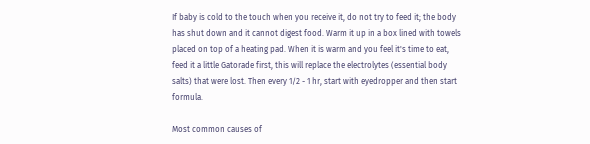If baby is cold to the touch when you receive it, do not try to feed it; the body has shut down and it cannot digest food. Warm it up in a box lined with towels placed on top of a heating pad. When it is warm and you feel it's time to eat, feed it a little Gatorade first, this will replace the electrolytes (essential body salts) that were lost. Then every 1/2 - 1 hr, start with eyedropper and then start formula.

Most common causes of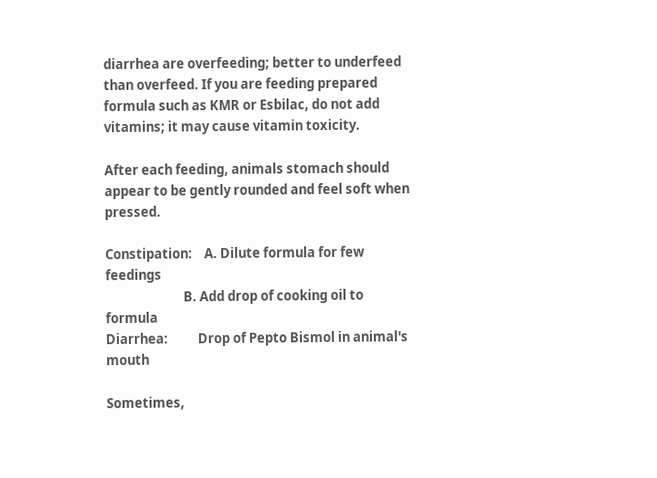diarrhea are overfeeding; better to underfeed than overfeed. If you are feeding prepared formula such as KMR or Esbilac, do not add vitamins; it may cause vitamin toxicity.

After each feeding, animals stomach should appear to be gently rounded and feel soft when pressed.

Constipation:    A. Dilute formula for few feedings
                          B. Add drop of cooking oil to formula
Diarrhea:          Drop of Pepto Bismol in animal's mouth

Sometimes,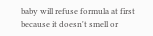baby will refuse formula at first because it doesn't smell or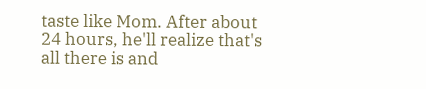taste like Mom. After about 24 hours, he'll realize that's all there is and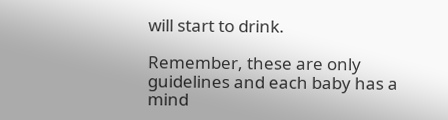will start to drink.

Remember, these are only guidelines and each baby has a mind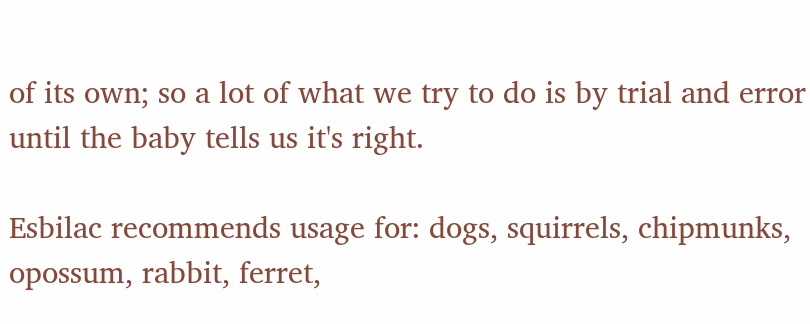of its own; so a lot of what we try to do is by trial and error until the baby tells us it's right.

Esbilac recommends usage for: dogs, squirrels, chipmunks, opossum, rabbit, ferret,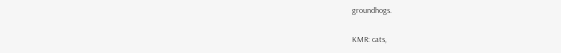groundhogs.

KMR: cats,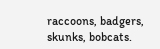raccoons, badgers, skunks, bobcats.